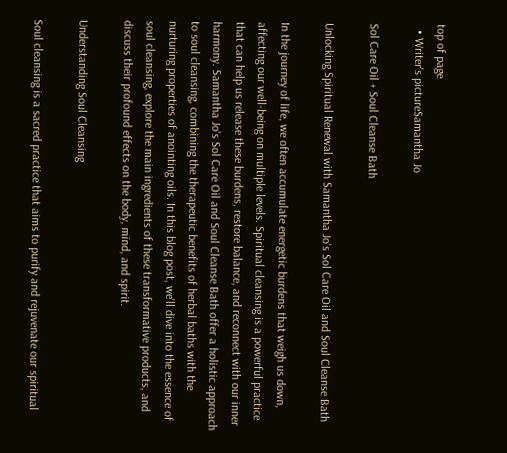top of page
  • Writer's pictureSamantha Jo

Sol Care Oil + Soul Cleanse Bath

Unlocking Spiritual Renewal with Samantha Jo's Sol Care Oil and Soul Cleanse Bath

In the journey of life, we often accumulate energetic burdens that weigh us down, affecting our well-being on multiple levels. Spiritual cleansing is a powerful practice that can help us release these burdens, restore balance, and reconnect with our inner harmony. Samantha Jo's Sol Care Oil and Soul Cleanse Bath offer a holistic approach to soul cleansing, combining the therapeutic benefits of herbal baths with the nurturing properties of anointing oils. In this blog post, we'll dive into the essence of soul cleansing, explore the main ingredients of these transformative products, and discuss their profound effects on the body, mind, and spirit.

Understanding Soul Cleansing

Soul cleansing is a sacred practice that aims to purify and rejuvenate our spiritual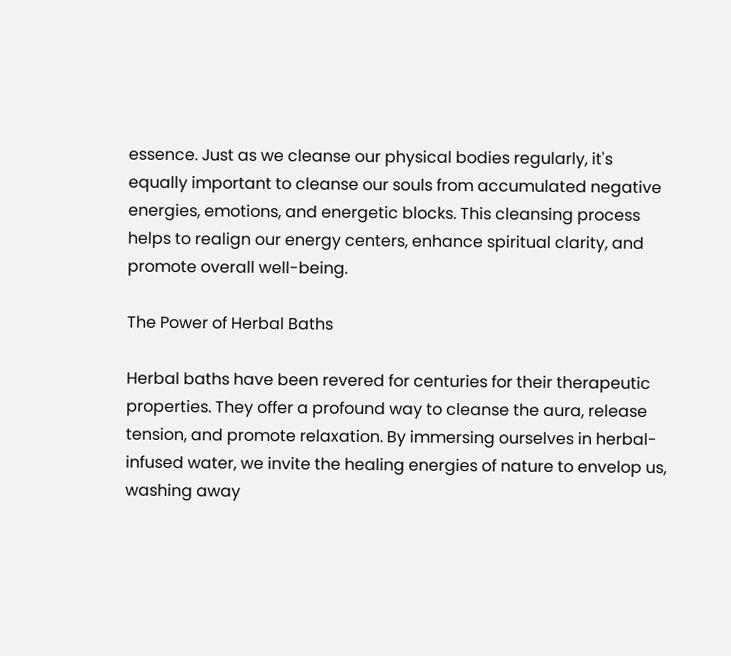essence. Just as we cleanse our physical bodies regularly, it's equally important to cleanse our souls from accumulated negative energies, emotions, and energetic blocks. This cleansing process helps to realign our energy centers, enhance spiritual clarity, and promote overall well-being.

The Power of Herbal Baths

Herbal baths have been revered for centuries for their therapeutic properties. They offer a profound way to cleanse the aura, release tension, and promote relaxation. By immersing ourselves in herbal-infused water, we invite the healing energies of nature to envelop us, washing away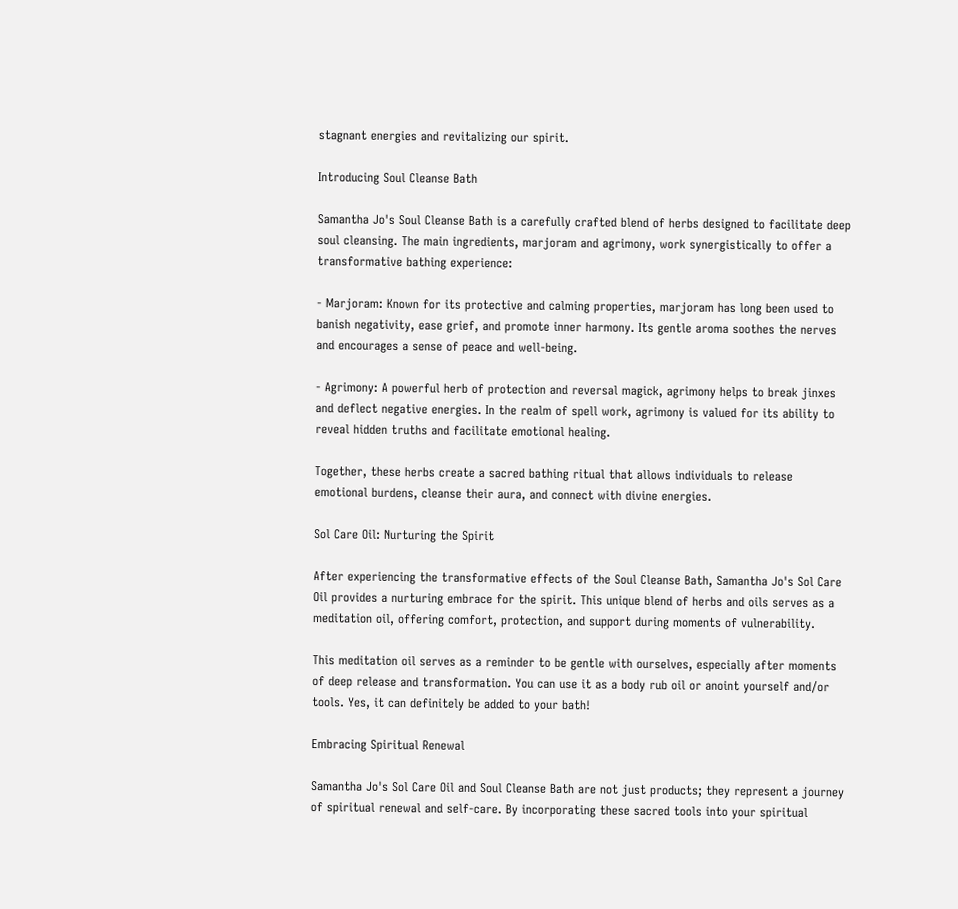stagnant energies and revitalizing our spirit.

Introducing Soul Cleanse Bath

Samantha Jo's Soul Cleanse Bath is a carefully crafted blend of herbs designed to facilitate deep soul cleansing. The main ingredients, marjoram and agrimony, work synergistically to offer a transformative bathing experience:

- Marjoram: Known for its protective and calming properties, marjoram has long been used to banish negativity, ease grief, and promote inner harmony. Its gentle aroma soothes the nerves and encourages a sense of peace and well-being.

- Agrimony: A powerful herb of protection and reversal magick, agrimony helps to break jinxes and deflect negative energies. In the realm of spell work, agrimony is valued for its ability to reveal hidden truths and facilitate emotional healing.

Together, these herbs create a sacred bathing ritual that allows individuals to release emotional burdens, cleanse their aura, and connect with divine energies.

Sol Care Oil: Nurturing the Spirit

After experiencing the transformative effects of the Soul Cleanse Bath, Samantha Jo's Sol Care Oil provides a nurturing embrace for the spirit. This unique blend of herbs and oils serves as a meditation oil, offering comfort, protection, and support during moments of vulnerability.

This meditation oil serves as a reminder to be gentle with ourselves, especially after moments of deep release and transformation. You can use it as a body rub oil or anoint yourself and/or tools. Yes, it can definitely be added to your bath!

Embracing Spiritual Renewal

Samantha Jo's Sol Care Oil and Soul Cleanse Bath are not just products; they represent a journey of spiritual renewal and self-care. By incorporating these sacred tools into your spiritual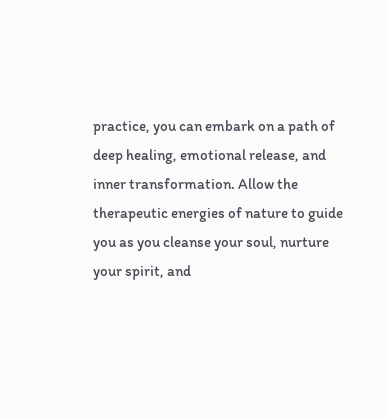practice, you can embark on a path of deep healing, emotional release, and inner transformation. Allow the therapeutic energies of nature to guide you as you cleanse your soul, nurture your spirit, and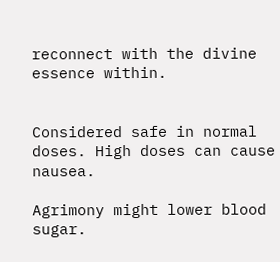reconnect with the divine essence within.


Considered safe in normal doses. High doses can cause nausea.

Agrimony might lower blood sugar.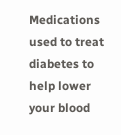Medications used to treat diabetes to help lower your blood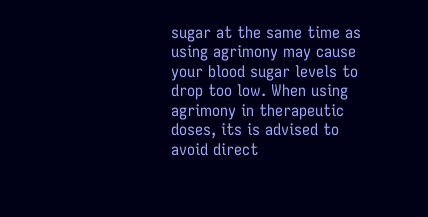sugar at the same time as using agrimony may cause your blood sugar levels to drop too low. When using agrimony in therapeutic doses, its is advised to avoid direct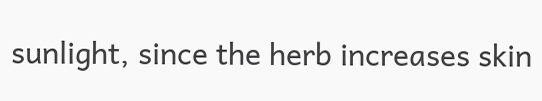sunlight, since the herb increases skin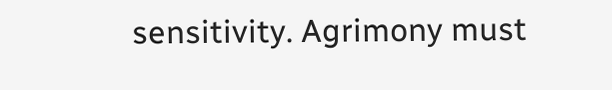sensitivity. Agrimony must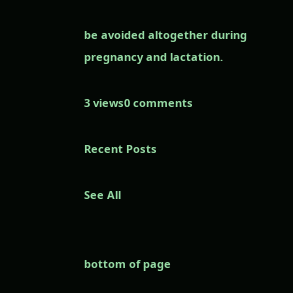be avoided altogether during pregnancy and lactation.

3 views0 comments

Recent Posts

See All


bottom of page